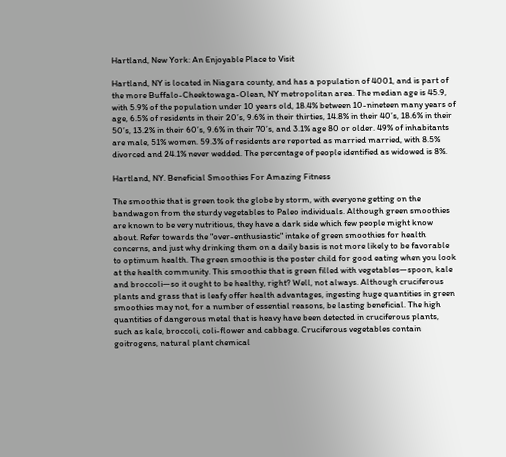Hartland, New York: An Enjoyable Place to Visit

Hartland, NY is located in Niagara county, and has a population of 4001, and is part of the more Buffalo-Cheektowaga-Olean, NY metropolitan area. The median age is 45.9, with 5.9% of the population under 10 years old, 18.4% between 10-nineteen many years of age, 6.5% of residents in their 20’s, 9.6% in their thirties, 14.8% in their 40’s, 18.6% in their 50’s, 13.2% in their 60’s, 9.6% in their 70’s, and 3.1% age 80 or older. 49% of inhabitants are male, 51% women. 59.3% of residents are reported as married married, with 8.5% divorced and 24.1% never wedded. The percentage of people identified as widowed is 8%.

Hartland, NY. Beneficial Smoothies For Amazing Fitness

The smoothie that is green took the globe by storm, with everyone getting on the bandwagon from the sturdy vegetables to Paleo individuals. Although green smoothies are known to be very nutritious, they have a dark side which few people might know about. Refer towards the "over-enthusiastic" intake of green smoothies for health concerns, and just why drinking them on a daily basis is not more likely to be favorable to optimum health. The green smoothie is the poster child for good eating when you look at the health community. This smoothie that is green filled with vegetables—spoon, kale and broccoli—so it ought to be healthy, right? Well, not always. Although cruciferous plants and grass that is leafy offer health advantages, ingesting huge quantities in green smoothies may not, for a number of essential reasons, be lasting beneficial. The high quantities of dangerous metal that is heavy have been detected in cruciferous plants, such as kale, broccoli, coli-flower and cabbage. Cruciferous vegetables contain goitrogens, natural plant chemical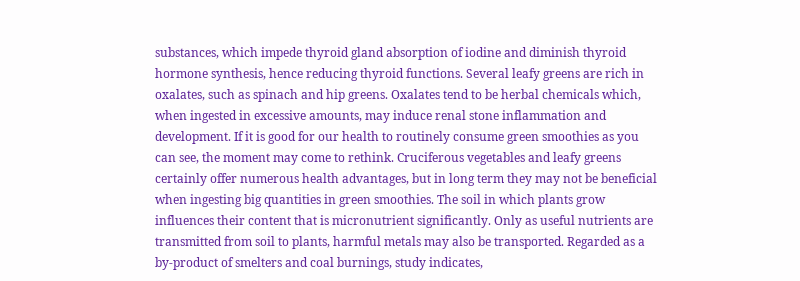substances, which impede thyroid gland absorption of iodine and diminish thyroid hormone synthesis, hence reducing thyroid functions. Several leafy greens are rich in oxalates, such as spinach and hip greens. Oxalates tend to be herbal chemicals which, when ingested in excessive amounts, may induce renal stone inflammation and development. If it is good for our health to routinely consume green smoothies as you can see, the moment may come to rethink. Cruciferous vegetables and leafy greens certainly offer numerous health advantages, but in long term they may not be beneficial when ingesting big quantities in green smoothies. The soil in which plants grow influences their content that is micronutrient significantly. Only as useful nutrients are transmitted from soil to plants, harmful metals may also be transported. Regarded as a by-product of smelters and coal burnings, study indicates,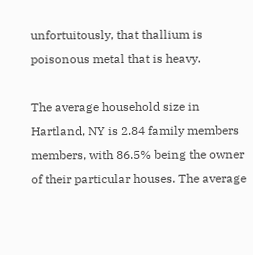unfortuitously, that thallium is poisonous metal that is heavy.

The average household size in Hartland, NY is 2.84 family members members, with 86.5% being the owner of their particular houses. The average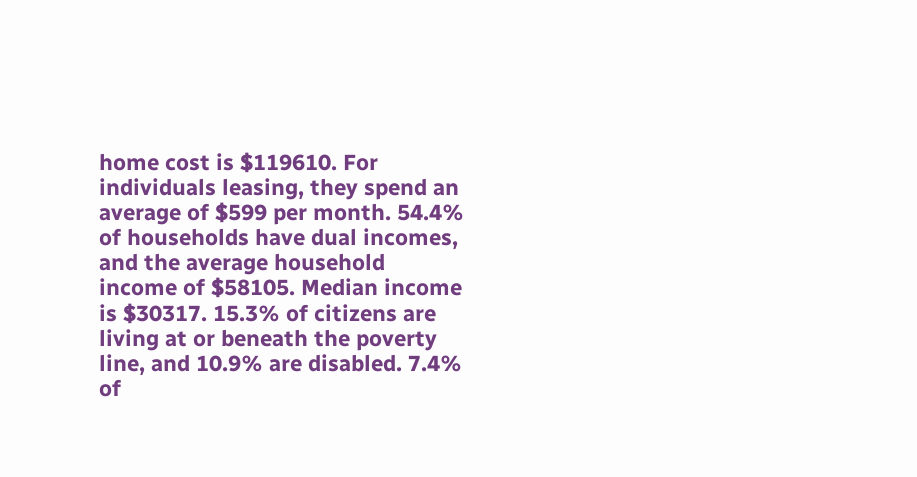home cost is $119610. For individuals leasing, they spend an average of $599 per month. 54.4% of households have dual incomes, and the average household income of $58105. Median income is $30317. 15.3% of citizens are living at or beneath the poverty line, and 10.9% are disabled. 7.4% of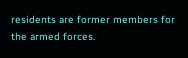residents are former members for the armed forces.